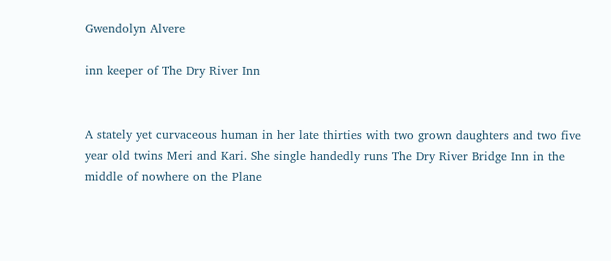Gwendolyn Alvere

inn keeper of The Dry River Inn


A stately yet curvaceous human in her late thirties with two grown daughters and two five year old twins Meri and Kari. She single handedly runs The Dry River Bridge Inn in the middle of nowhere on the Plane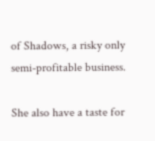of Shadows, a risky only semi-profitable business.

She also have a taste for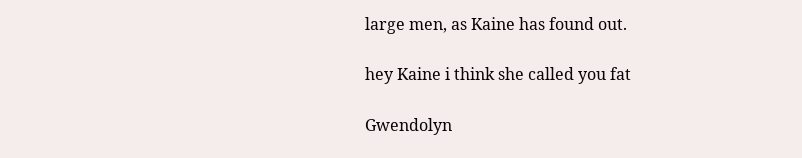large men, as Kaine has found out.

hey Kaine i think she called you fat

Gwendolyn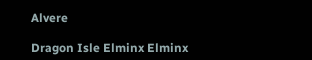Alvere

Dragon Isle Elminx Elminx